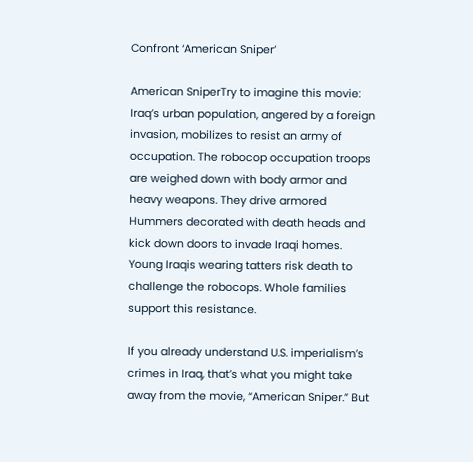Confront ‘American Sniper’

American SniperTry to imagine this movie: Iraq’s urban population, angered by a foreign invasion, mobilizes to resist an army of occupation. The robocop occupation troops are weighed down with body armor and heavy weapons. They drive armored Hummers decorated with death heads and kick down doors to invade Iraqi homes. Young Iraqis wearing tatters risk death to challenge the robocops. Whole families support this resistance.

If you already understand U.S. imperialism’s crimes in Iraq, that’s what you might take away from the movie, “American Sniper.” But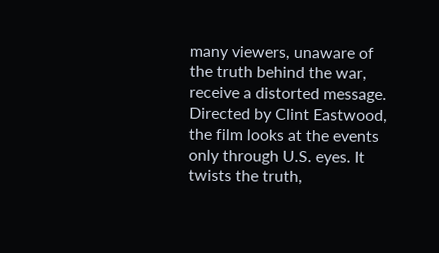many viewers, unaware of the truth behind the war, receive a distorted message. Directed by Clint Eastwood, the film looks at the events only through U.S. eyes. It twists the truth,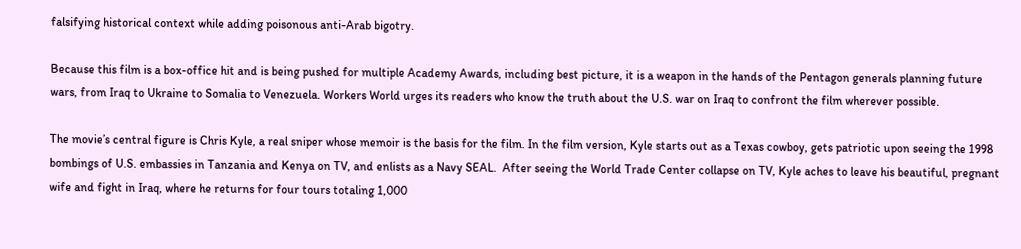falsifying historical context while adding poisonous anti-Arab bigotry.

Because this film is a box-office hit and is being pushed for multiple Academy Awards, including best picture, it is a weapon in the hands of the Pentagon generals planning future wars, from Iraq to Ukraine to Somalia to Venezuela. Workers World urges its readers who know the truth about the U.S. war on Iraq to confront the film wherever possible.

The movie’s central figure is Chris Kyle, a real sniper whose memoir is the basis for the film. In the film version, Kyle starts out as a Texas cowboy, gets patriotic upon seeing the 1998 bombings of U.S. embassies in Tanzania and Kenya on TV, and enlists as a Navy SEAL.  After seeing the World Trade Center collapse on TV, Kyle aches to leave his beautiful, pregnant wife and fight in Iraq, where he returns for four tours totaling 1,000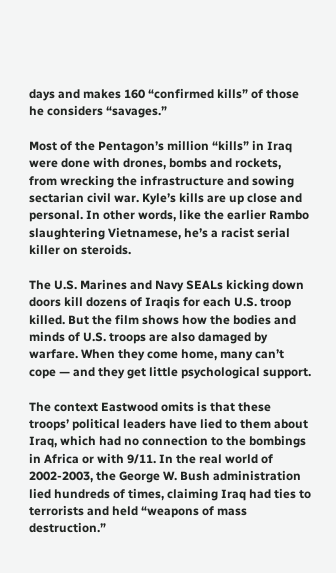days and makes 160 “confirmed kills” of those he considers “savages.”

Most of the Pentagon’s million “kills” in Iraq were done with drones, bombs and rockets, from wrecking the infrastructure and sowing sectarian civil war. Kyle’s kills are up close and personal. In other words, like the earlier Rambo slaughtering Vietnamese, he’s a racist serial killer on steroids.

The U.S. Marines and Navy SEALs kicking down doors kill dozens of Iraqis for each U.S. troop killed. But the film shows how the bodies and minds of U.S. troops are also damaged by warfare. When they come home, many can’t cope — and they get little psychological support.

The context Eastwood omits is that these troops’ political leaders have lied to them about Iraq, which had no connection to the bombings in Africa or with 9/11. In the real world of 2002-2003, the George W. Bush administration lied hundreds of times, claiming Iraq had ties to terrorists and held “weapons of mass destruction.”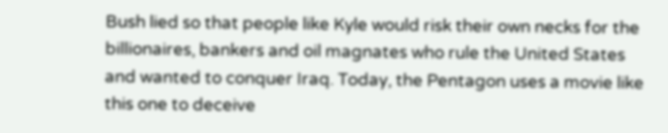Bush lied so that people like Kyle would risk their own necks for the billionaires, bankers and oil magnates who rule the United States and wanted to conquer Iraq. Today, the Pentagon uses a movie like this one to deceive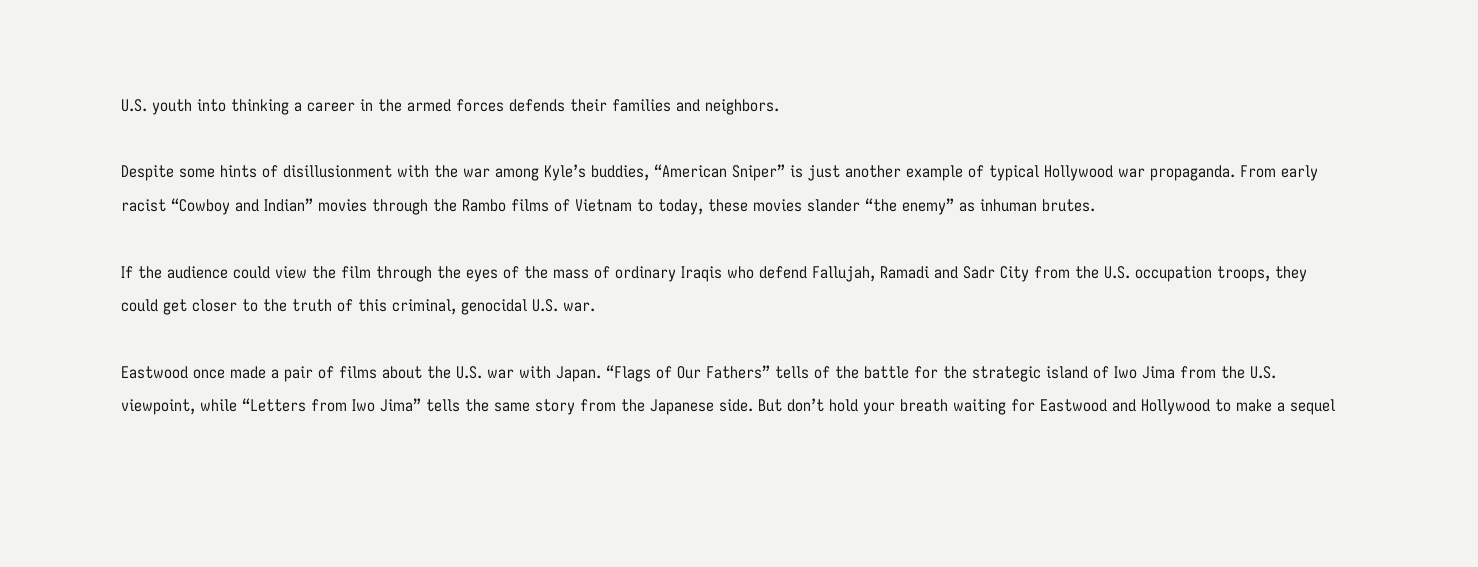U.S. youth into thinking a career in the armed forces defends their families and neighbors.

Despite some hints of disillusionment with the war among Kyle’s buddies, “American Sniper” is just another example of typical Hollywood war propaganda. From early racist “Cowboy and Indian” movies through the Rambo films of Vietnam to today, these movies slander “the enemy” as inhuman brutes.

If the audience could view the film through the eyes of the mass of ordinary Iraqis who defend Fallujah, Ramadi and Sadr City from the U.S. occupation troops, they could get closer to the truth of this criminal, genocidal U.S. war.

Eastwood once made a pair of films about the U.S. war with Japan. “Flags of Our Fathers” tells of the battle for the strategic island of Iwo Jima from the U.S. viewpoint, while “Letters from Iwo Jima” tells the same story from the Japanese side. But don’t hold your breath waiting for Eastwood and Hollywood to make a sequel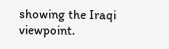showing the Iraqi viewpoint.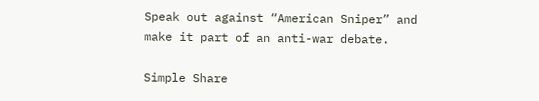Speak out against “American Sniper” and make it part of an anti-war debate.

Simple Share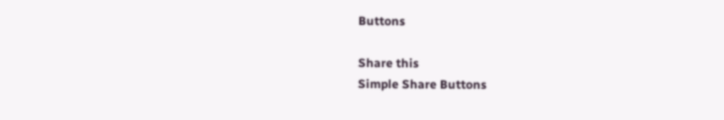Buttons

Share this
Simple Share Buttons